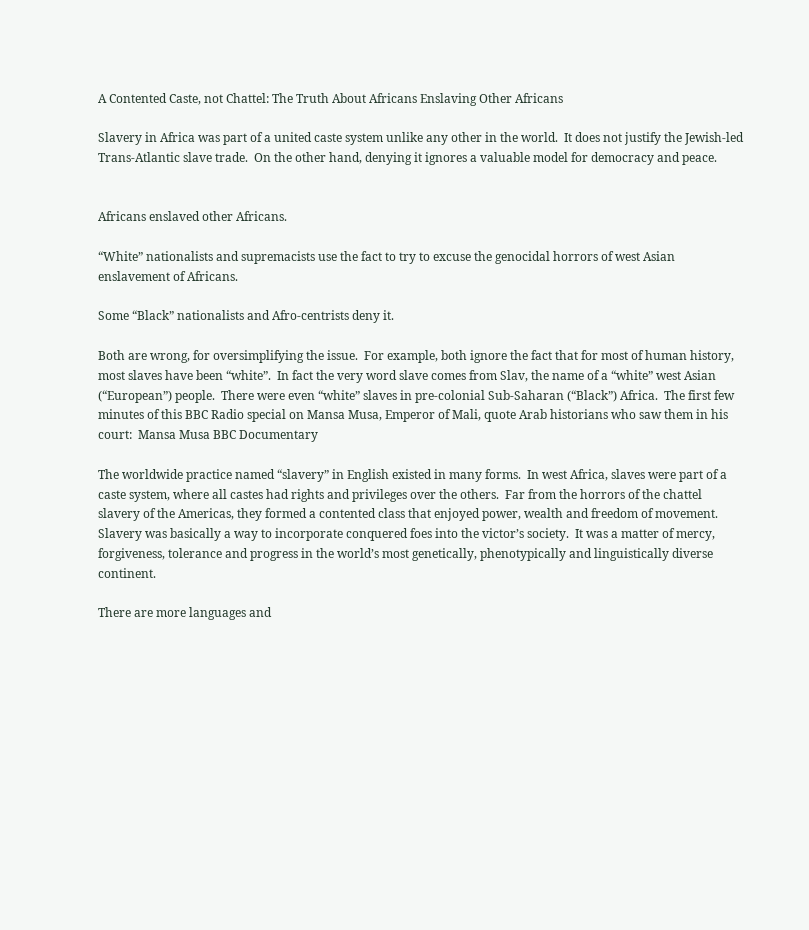A Contented Caste, not Chattel: The Truth About Africans Enslaving Other Africans

Slavery in Africa was part of a united caste system unlike any other in the world.  It does not justify the Jewish-led Trans-Atlantic slave trade.  On the other hand, denying it ignores a valuable model for democracy and peace.


Africans enslaved other Africans.

“White” nationalists and supremacists use the fact to try to excuse the genocidal horrors of west Asian enslavement of Africans.

Some “Black” nationalists and Afro-centrists deny it.

Both are wrong, for oversimplifying the issue.  For example, both ignore the fact that for most of human history, most slaves have been “white”.  In fact the very word slave comes from Slav, the name of a “white” west Asian (“European”) people.  There were even “white” slaves in pre-colonial Sub-Saharan (“Black”) Africa.  The first few minutes of this BBC Radio special on Mansa Musa, Emperor of Mali, quote Arab historians who saw them in his court:  Mansa Musa BBC Documentary

The worldwide practice named “slavery” in English existed in many forms.  In west Africa, slaves were part of a caste system, where all castes had rights and privileges over the others.  Far from the horrors of the chattel slavery of the Americas, they formed a contented class that enjoyed power, wealth and freedom of movement.  Slavery was basically a way to incorporate conquered foes into the victor’s society.  It was a matter of mercy, forgiveness, tolerance and progress in the world’s most genetically, phenotypically and linguistically diverse continent.

There are more languages and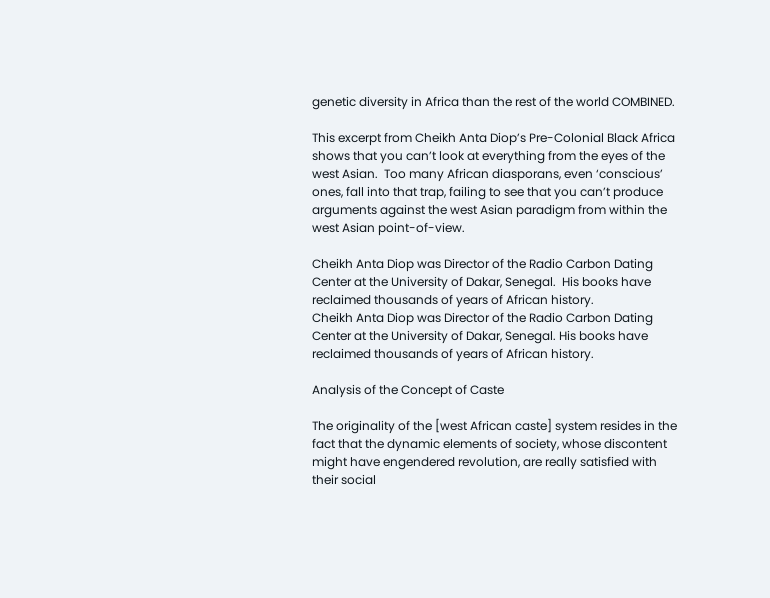genetic diversity in Africa than the rest of the world COMBINED.

This excerpt from Cheikh Anta Diop’s Pre-Colonial Black Africa shows that you can’t look at everything from the eyes of the west Asian.  Too many African diasporans, even ‘conscious’ ones, fall into that trap, failing to see that you can’t produce arguments against the west Asian paradigm from within the west Asian point-of-view.

Cheikh Anta Diop was Director of the Radio Carbon Dating Center at the University of Dakar, Senegal.  His books have reclaimed thousands of years of African history.
Cheikh Anta Diop was Director of the Radio Carbon Dating Center at the University of Dakar, Senegal. His books have reclaimed thousands of years of African history.

Analysis of the Concept of Caste

The originality of the [west African caste] system resides in the fact that the dynamic elements of society, whose discontent might have engendered revolution, are really satisfied with their social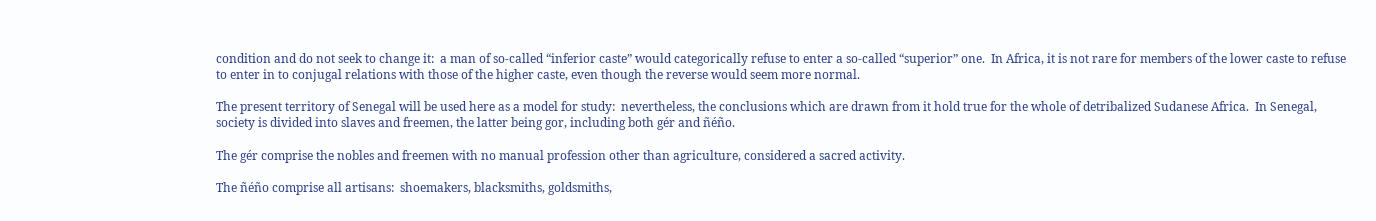condition and do not seek to change it:  a man of so-called “inferior caste” would categorically refuse to enter a so-called “superior” one.  In Africa, it is not rare for members of the lower caste to refuse to enter in to conjugal relations with those of the higher caste, even though the reverse would seem more normal.

The present territory of Senegal will be used here as a model for study:  nevertheless, the conclusions which are drawn from it hold true for the whole of detribalized Sudanese Africa.  In Senegal, society is divided into slaves and freemen, the latter being gor, including both gér and ñéño.

The gér comprise the nobles and freemen with no manual profession other than agriculture, considered a sacred activity.

The ñéño comprise all artisans:  shoemakers, blacksmiths, goldsmiths,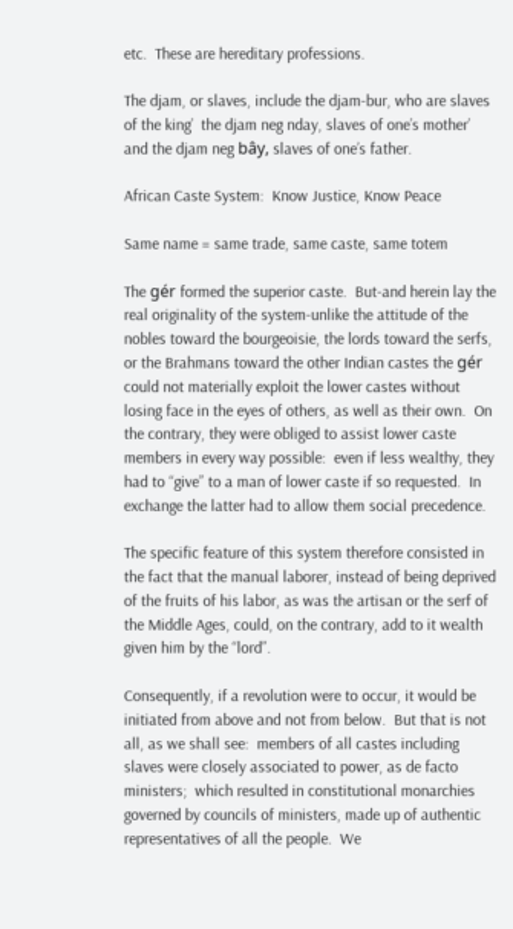etc.  These are hereditary professions.

The djam, or slaves, include the djam-bur, who are slaves of the king’  the djam neg nday, slaves of one’s mother’  and the djam neg bây, slaves of one’s father.

African Caste System:  Know Justice, Know Peace

Same name = same trade, same caste, same totem

The gér formed the superior caste.  But-and herein lay the real originality of the system-unlike the attitude of the nobles toward the bourgeoisie, the lords toward the serfs, or the Brahmans toward the other Indian castes the gér could not materially exploit the lower castes without losing face in the eyes of others, as well as their own.  On the contrary, they were obliged to assist lower caste members in every way possible:  even if less wealthy, they had to “give” to a man of lower caste if so requested.  In exchange the latter had to allow them social precedence.

The specific feature of this system therefore consisted in the fact that the manual laborer, instead of being deprived of the fruits of his labor, as was the artisan or the serf of the Middle Ages, could, on the contrary, add to it wealth given him by the “lord”.

Consequently, if a revolution were to occur, it would be initiated from above and not from below.  But that is not all, as we shall see:  members of all castes including slaves were closely associated to power, as de facto ministers;  which resulted in constitutional monarchies governed by councils of ministers, made up of authentic representatives of all the people.  We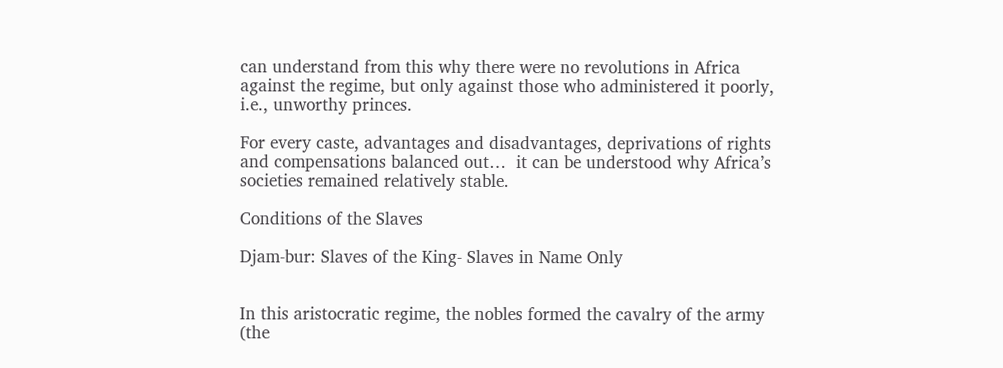can understand from this why there were no revolutions in Africa against the regime, but only against those who administered it poorly, i.e., unworthy princes.

For every caste, advantages and disadvantages, deprivations of rights and compensations balanced out…  it can be understood why Africa’s societies remained relatively stable.

Conditions of the Slaves

Djam-bur: Slaves of the King- Slaves in Name Only


In this aristocratic regime, the nobles formed the cavalry of the army (the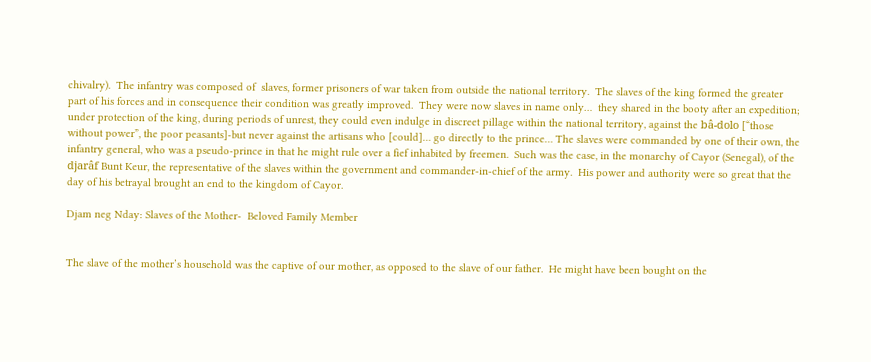chivalry).  The infantry was composed of  slaves, former prisoners of war taken from outside the national territory.  The slaves of the king formed the greater part of his forces and in consequence their condition was greatly improved.  They were now slaves in name only…  they shared in the booty after an expedition;  under protection of the king, during periods of unrest, they could even indulge in discreet pillage within the national territory, against the bâ-dolo [“those without power”, the poor peasants]-but never against the artisans who [could]… go directly to the prince… The slaves were commanded by one of their own, the infantry general, who was a pseudo-prince in that he might rule over a fief inhabited by freemen.  Such was the case, in the monarchy of Cayor (Senegal), of the djarâf Bunt Keur, the representative of the slaves within the government and commander-in-chief of the army.  His power and authority were so great that the day of his betrayal brought an end to the kingdom of Cayor.

Djam neg Nday: Slaves of the Mother-  Beloved Family Member


The slave of the mother’s household was the captive of our mother, as opposed to the slave of our father.  He might have been bought on the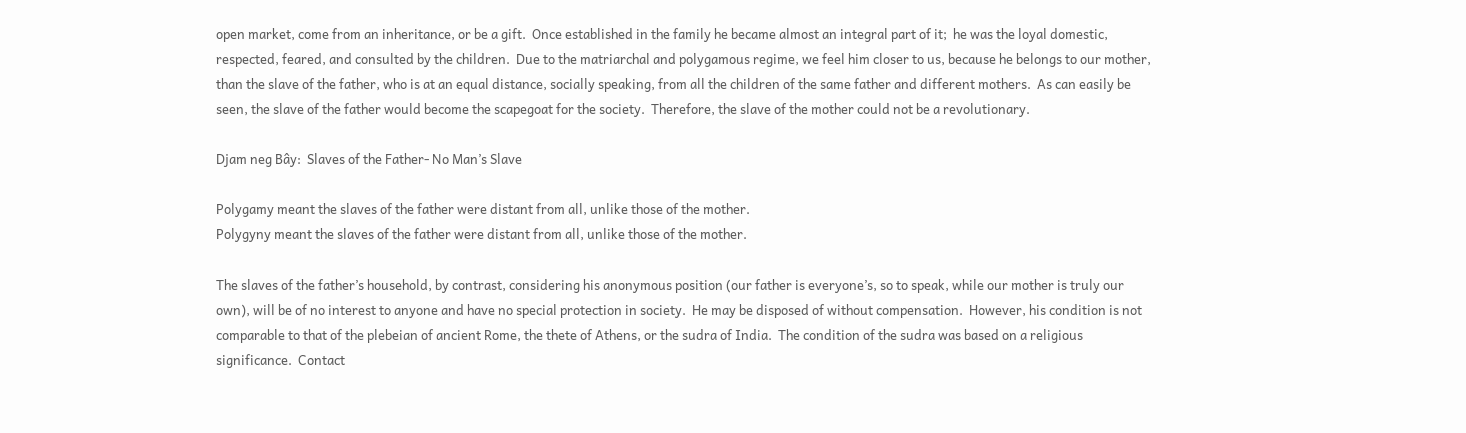open market, come from an inheritance, or be a gift.  Once established in the family he became almost an integral part of it;  he was the loyal domestic, respected, feared, and consulted by the children.  Due to the matriarchal and polygamous regime, we feel him closer to us, because he belongs to our mother, than the slave of the father, who is at an equal distance, socially speaking, from all the children of the same father and different mothers.  As can easily be seen, the slave of the father would become the scapegoat for the society.  Therefore, the slave of the mother could not be a revolutionary.

Djam neg Bây:  Slaves of the Father- No Man’s Slave

Polygamy meant the slaves of the father were distant from all, unlike those of the mother.
Polygyny meant the slaves of the father were distant from all, unlike those of the mother.

The slaves of the father’s household, by contrast, considering his anonymous position (our father is everyone’s, so to speak, while our mother is truly our own), will be of no interest to anyone and have no special protection in society.  He may be disposed of without compensation.  However, his condition is not comparable to that of the plebeian of ancient Rome, the thete of Athens, or the sudra of India.  The condition of the sudra was based on a religious significance.  Contact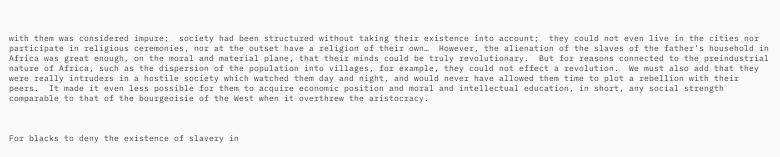with them was considered impure;  society had been structured without taking their existence into account;  they could not even live in the cities nor participate in religious ceremonies, nor at the outset have a religion of their own…  However, the alienation of the slaves of the father’s household in Africa was great enough, on the moral and material plane, that their minds could be truly revolutionary.  But for reasons connected to the preindustrial nature of Africa, such as the dispersion of the population into villages, for example, they could not effect a revolution.  We must also add that they were really intruders in a hostile society which watched them day and night, and would never have allowed them time to plot a rebellion with their peers.  It made it even less possible for them to acquire economic position and moral and intellectual education, in short, any social strength comparable to that of the bourgeoisie of the West when it overthrew the aristocracy.



For blacks to deny the existence of slavery in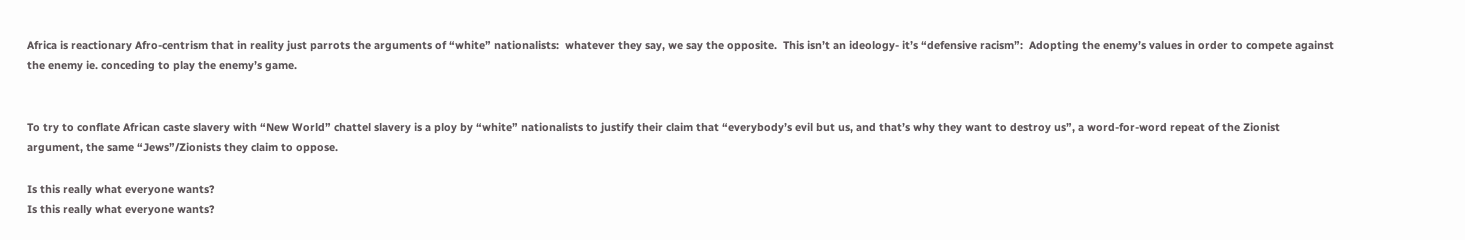Africa is reactionary Afro-centrism that in reality just parrots the arguments of “white” nationalists:  whatever they say, we say the opposite.  This isn’t an ideology- it’s “defensive racism”:  Adopting the enemy’s values in order to compete against the enemy ie. conceding to play the enemy’s game.


To try to conflate African caste slavery with “New World” chattel slavery is a ploy by “white” nationalists to justify their claim that “everybody’s evil but us, and that’s why they want to destroy us”, a word-for-word repeat of the Zionist argument, the same “Jews”/Zionists they claim to oppose.

Is this really what everyone wants?
Is this really what everyone wants?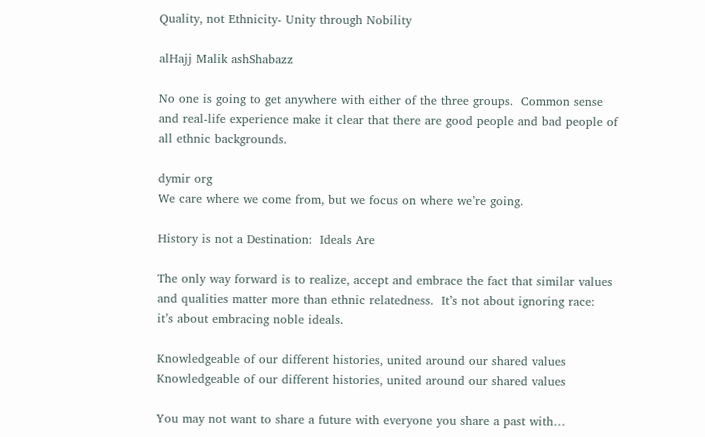Quality, not Ethnicity- Unity through Nobility

alHajj Malik ashShabazz

No one is going to get anywhere with either of the three groups.  Common sense and real-life experience make it clear that there are good people and bad people of all ethnic backgrounds.

dymir org
We care where we come from, but we focus on where we’re going.

History is not a Destination:  Ideals Are

The only way forward is to realize, accept and embrace the fact that similar values and qualities matter more than ethnic relatedness.  It’s not about ignoring race:  it’s about embracing noble ideals.

Knowledgeable of our different histories, united around our shared values
Knowledgeable of our different histories, united around our shared values

You may not want to share a future with everyone you share a past with…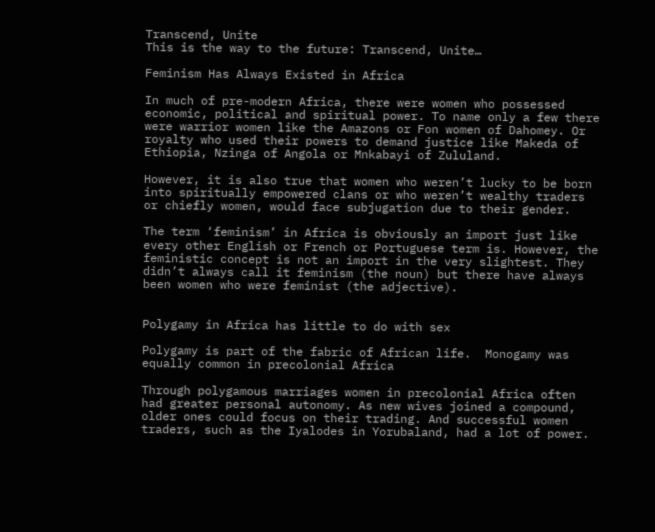Transcend, Unite
This is the way to the future: Transcend, Unite…

Feminism Has Always Existed in Africa

In much of pre-modern Africa, there were women who possessed economic, political and spiritual power. To name only a few there were warrior women like the Amazons or Fon women of Dahomey. Or royalty who used their powers to demand justice like Makeda of Ethiopia, Nzinga of Angola or Mnkabayi of Zululand.

However, it is also true that women who weren’t lucky to be born into spiritually empowered clans or who weren’t wealthy traders or chiefly women, would face subjugation due to their gender.

The term ‘feminism’ in Africa is obviously an import just like every other English or French or Portuguese term is. However, the feministic concept is not an import in the very slightest. They didn’t always call it feminism (the noun) but there have always been women who were feminist (the adjective).


Polygamy in Africa has little to do with sex

Polygamy is part of the fabric of African life.  Monogamy was equally common in precolonial Africa

Through polygamous marriages women in precolonial Africa often had greater personal autonomy. As new wives joined a compound, older ones could focus on their trading. And successful women traders, such as the Iyalodes in Yorubaland, had a lot of power.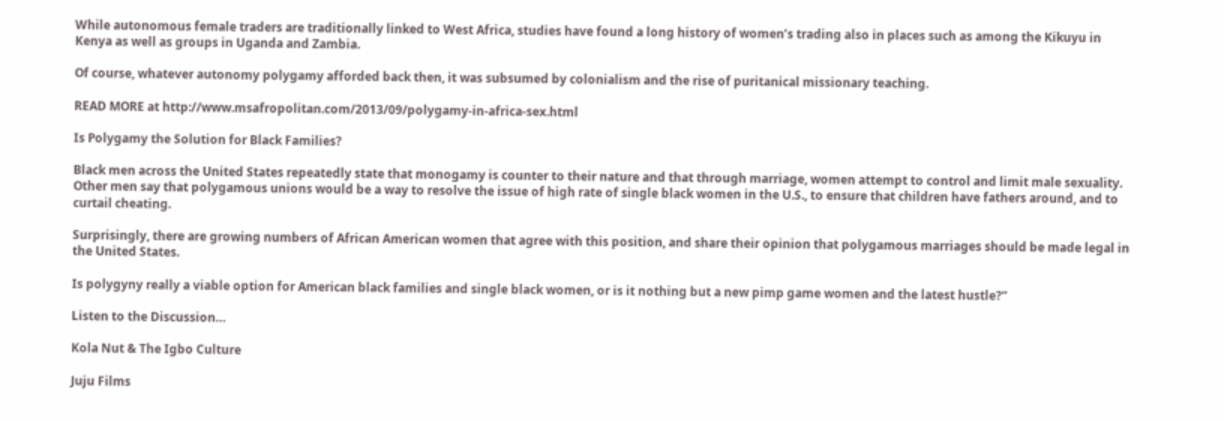While autonomous female traders are traditionally linked to West Africa, studies have found a long history of women’s trading also in places such as among the Kikuyu in Kenya as well as groups in Uganda and Zambia.

Of course, whatever autonomy polygamy afforded back then, it was subsumed by colonialism and the rise of puritanical missionary teaching.

READ MORE at http://www.msafropolitan.com/2013/09/polygamy-in-africa-sex.html

Is Polygamy the Solution for Black Families?

Black men across the United States repeatedly state that monogamy is counter to their nature and that through marriage, women attempt to control and limit male sexuality. Other men say that polygamous unions would be a way to resolve the issue of high rate of single black women in the U.S., to ensure that children have fathers around, and to curtail cheating.

Surprisingly, there are growing numbers of African American women that agree with this position, and share their opinion that polygamous marriages should be made legal in the United States.

Is polygyny really a viable option for American black families and single black women, or is it nothing but a new pimp game women and the latest hustle?”

Listen to the Discussion…

Kola Nut & The Igbo Culture

Juju Films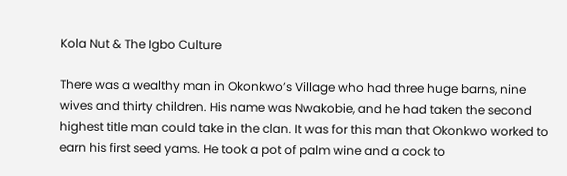Kola Nut & The Igbo Culture

There was a wealthy man in Okonkwo’s Village who had three huge barns, nine wives and thirty children. His name was Nwakobie, and he had taken the second highest title man could take in the clan. It was for this man that Okonkwo worked to earn his first seed yams. He took a pot of palm wine and a cock to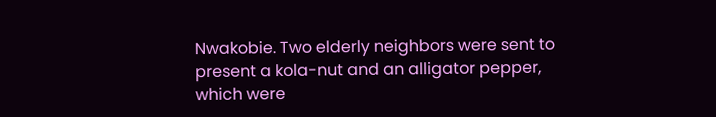Nwakobie. Two elderly neighbors were sent to present a kola-nut and an alligator pepper, which were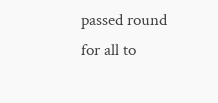passed round for all to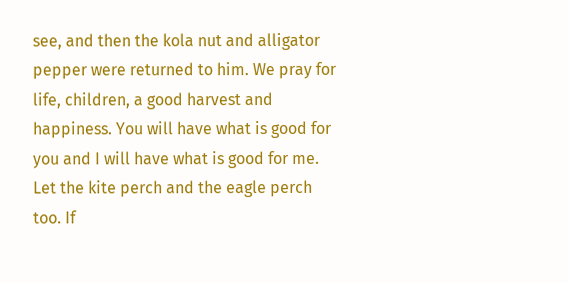see, and then the kola nut and alligator pepper were returned to him. We pray for life, children, a good harvest and happiness. You will have what is good for you and I will have what is good for me. Let the kite perch and the eagle perch too. If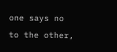one says no to the other,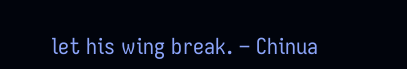let his wing break. – Chinua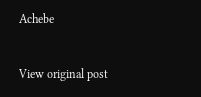Achebe


View original post